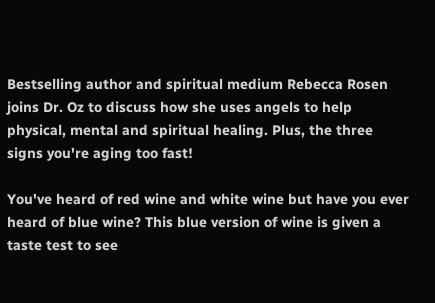Bestselling author and spiritual medium Rebecca Rosen joins Dr. Oz to discuss how she uses angels to help physical, mental and spiritual healing. Plus, the three signs you're aging too fast!

You've heard of red wine and white wine but have you ever heard of blue wine? This blue version of wine is given a taste test to see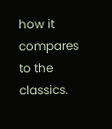how it compares to the classics.